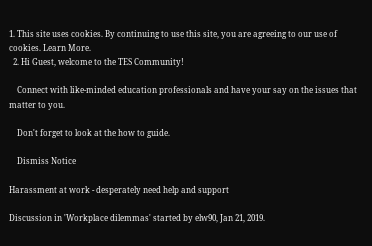1. This site uses cookies. By continuing to use this site, you are agreeing to our use of cookies. Learn More.
  2. Hi Guest, welcome to the TES Community!

    Connect with like-minded education professionals and have your say on the issues that matter to you.

    Don't forget to look at the how to guide.

    Dismiss Notice

Harassment at work - desperately need help and support

Discussion in 'Workplace dilemmas' started by elw90, Jan 21, 2019.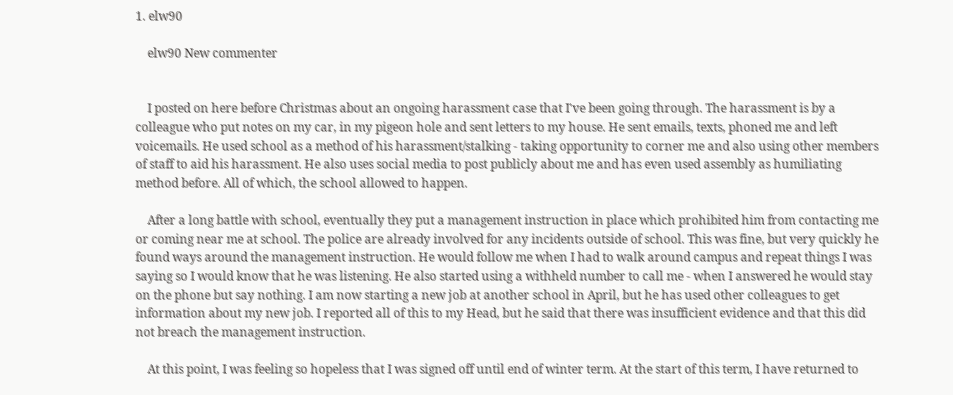1. elw90

    elw90 New commenter


    I posted on here before Christmas about an ongoing harassment case that I've been going through. The harassment is by a colleague who put notes on my car, in my pigeon hole and sent letters to my house. He sent emails, texts, phoned me and left voicemails. He used school as a method of his harassment/stalking - taking opportunity to corner me and also using other members of staff to aid his harassment. He also uses social media to post publicly about me and has even used assembly as humiliating method before. All of which, the school allowed to happen.

    After a long battle with school, eventually they put a management instruction in place which prohibited him from contacting me or coming near me at school. The police are already involved for any incidents outside of school. This was fine, but very quickly he found ways around the management instruction. He would follow me when I had to walk around campus and repeat things I was saying so I would know that he was listening. He also started using a withheld number to call me - when I answered he would stay on the phone but say nothing. I am now starting a new job at another school in April, but he has used other colleagues to get information about my new job. I reported all of this to my Head, but he said that there was insufficient evidence and that this did not breach the management instruction.

    At this point, I was feeling so hopeless that I was signed off until end of winter term. At the start of this term, I have returned to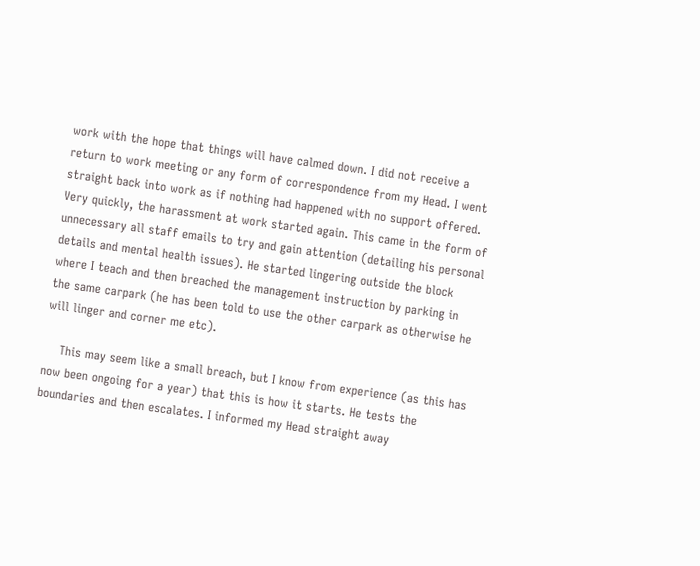work with the hope that things will have calmed down. I did not receive a return to work meeting or any form of correspondence from my Head. I went straight back into work as if nothing had happened with no support offered. Very quickly, the harassment at work started again. This came in the form of unnecessary all staff emails to try and gain attention (detailing his personal details and mental health issues). He started lingering outside the block where I teach and then breached the management instruction by parking in the same carpark (he has been told to use the other carpark as otherwise he will linger and corner me etc).

    This may seem like a small breach, but I know from experience (as this has now been ongoing for a year) that this is how it starts. He tests the boundaries and then escalates. I informed my Head straight away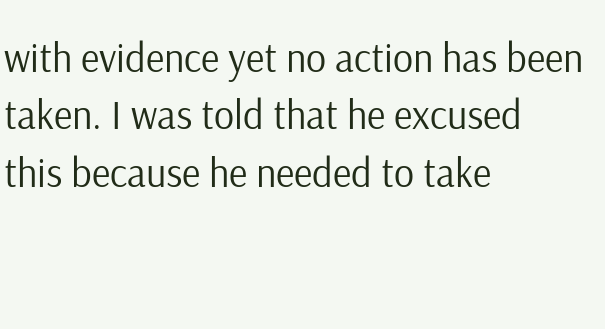with evidence yet no action has been taken. I was told that he excused this because he needed to take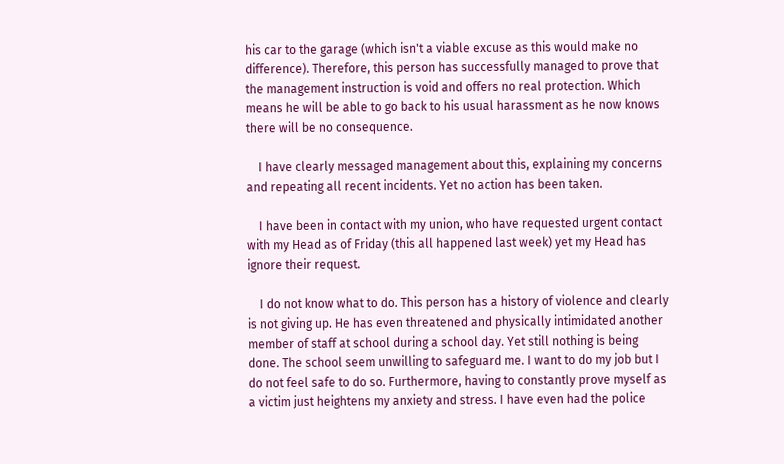his car to the garage (which isn't a viable excuse as this would make no difference). Therefore, this person has successfully managed to prove that the management instruction is void and offers no real protection. Which means he will be able to go back to his usual harassment as he now knows there will be no consequence.

    I have clearly messaged management about this, explaining my concerns and repeating all recent incidents. Yet no action has been taken.

    I have been in contact with my union, who have requested urgent contact with my Head as of Friday (this all happened last week) yet my Head has ignore their request.

    I do not know what to do. This person has a history of violence and clearly is not giving up. He has even threatened and physically intimidated another member of staff at school during a school day. Yet still nothing is being done. The school seem unwilling to safeguard me. I want to do my job but I do not feel safe to do so. Furthermore, having to constantly prove myself as a victim just heightens my anxiety and stress. I have even had the police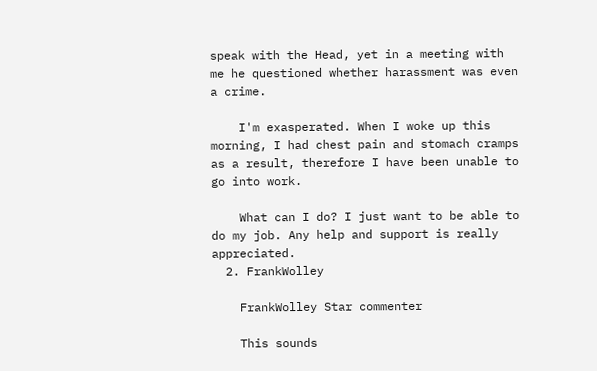speak with the Head, yet in a meeting with me he questioned whether harassment was even a crime.

    I'm exasperated. When I woke up this morning, I had chest pain and stomach cramps as a result, therefore I have been unable to go into work.

    What can I do? I just want to be able to do my job. Any help and support is really appreciated.
  2. FrankWolley

    FrankWolley Star commenter

    This sounds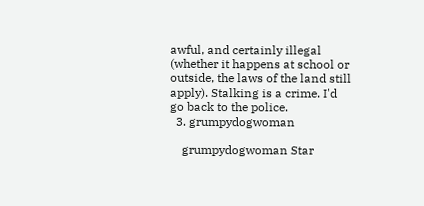awful, and certainly illegal (whether it happens at school or outside, the laws of the land still apply). Stalking is a crime. I'd go back to the police.
  3. grumpydogwoman

    grumpydogwoman Star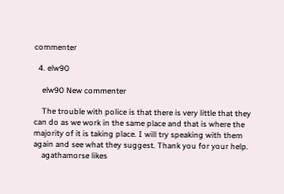commenter

  4. elw90

    elw90 New commenter

    The trouble with police is that there is very little that they can do as we work in the same place and that is where the majority of it is taking place. I will try speaking with them again and see what they suggest. Thank you for your help.
    agathamorse likes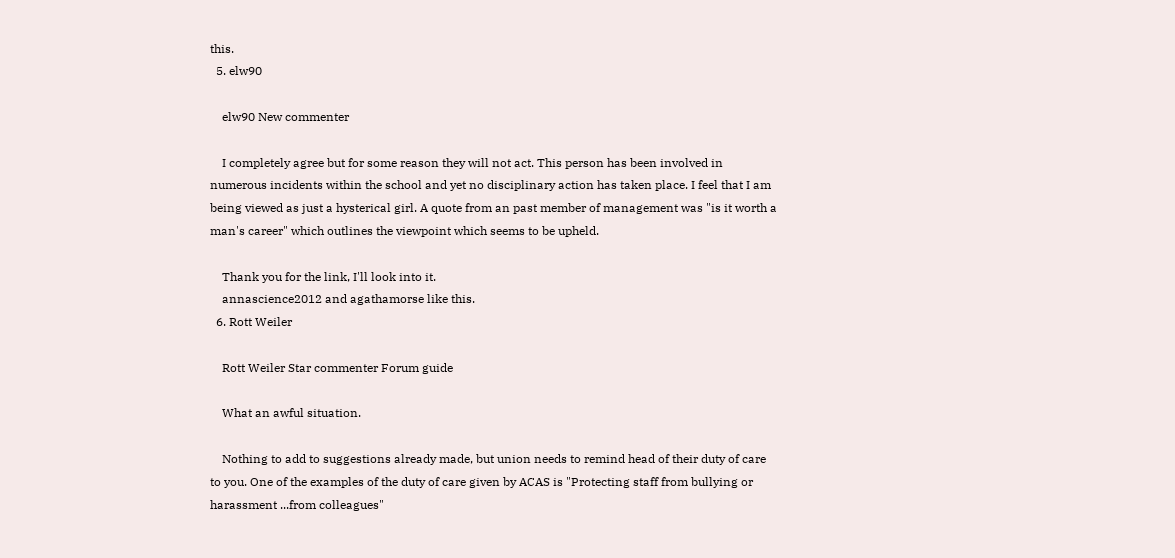this.
  5. elw90

    elw90 New commenter

    I completely agree but for some reason they will not act. This person has been involved in numerous incidents within the school and yet no disciplinary action has taken place. I feel that I am being viewed as just a hysterical girl. A quote from an past member of management was "is it worth a man's career" which outlines the viewpoint which seems to be upheld.

    Thank you for the link, I'll look into it.
    annascience2012 and agathamorse like this.
  6. Rott Weiler

    Rott Weiler Star commenter Forum guide

    What an awful situation.

    Nothing to add to suggestions already made, but union needs to remind head of their duty of care to you. One of the examples of the duty of care given by ACAS is "Protecting staff from bullying or harassment ...from colleagues"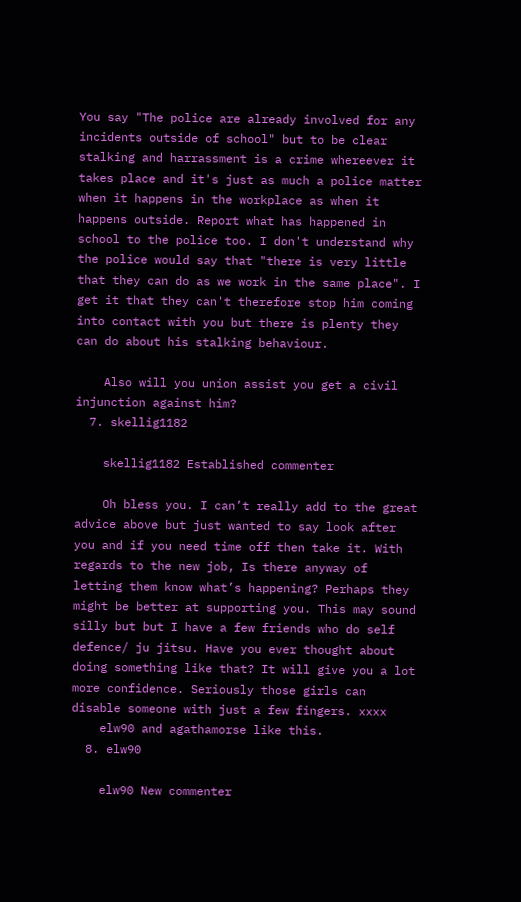You say "The police are already involved for any incidents outside of school" but to be clear stalking and harrassment is a crime whereever it takes place and it's just as much a police matter when it happens in the workplace as when it happens outside. Report what has happened in school to the police too. I don't understand why the police would say that "there is very little that they can do as we work in the same place". I get it that they can't therefore stop him coming into contact with you but there is plenty they can do about his stalking behaviour.

    Also will you union assist you get a civil injunction against him?
  7. skellig1182

    skellig1182 Established commenter

    Oh bless you. I can’t really add to the great advice above but just wanted to say look after you and if you need time off then take it. With regards to the new job, Is there anyway of letting them know what’s happening? Perhaps they might be better at supporting you. This may sound silly but but I have a few friends who do self defence/ ju jitsu. Have you ever thought about doing something like that? It will give you a lot more confidence. Seriously those girls can disable someone with just a few fingers. xxxx
    elw90 and agathamorse like this.
  8. elw90

    elw90 New commenter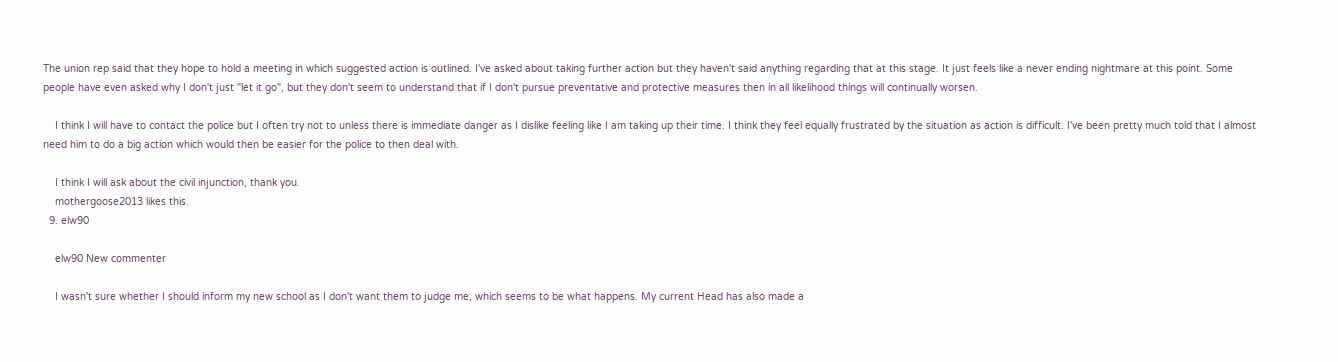The union rep said that they hope to hold a meeting in which suggested action is outlined. I've asked about taking further action but they haven't said anything regarding that at this stage. It just feels like a never ending nightmare at this point. Some people have even asked why I don't just "let it go", but they don't seem to understand that if I don't pursue preventative and protective measures then in all likelihood things will continually worsen.

    I think I will have to contact the police but I often try not to unless there is immediate danger as I dislike feeling like I am taking up their time. I think they feel equally frustrated by the situation as action is difficult. I've been pretty much told that I almost need him to do a big action which would then be easier for the police to then deal with.

    I think I will ask about the civil injunction, thank you.
    mothergoose2013 likes this.
  9. elw90

    elw90 New commenter

    I wasn't sure whether I should inform my new school as I don't want them to judge me, which seems to be what happens. My current Head has also made a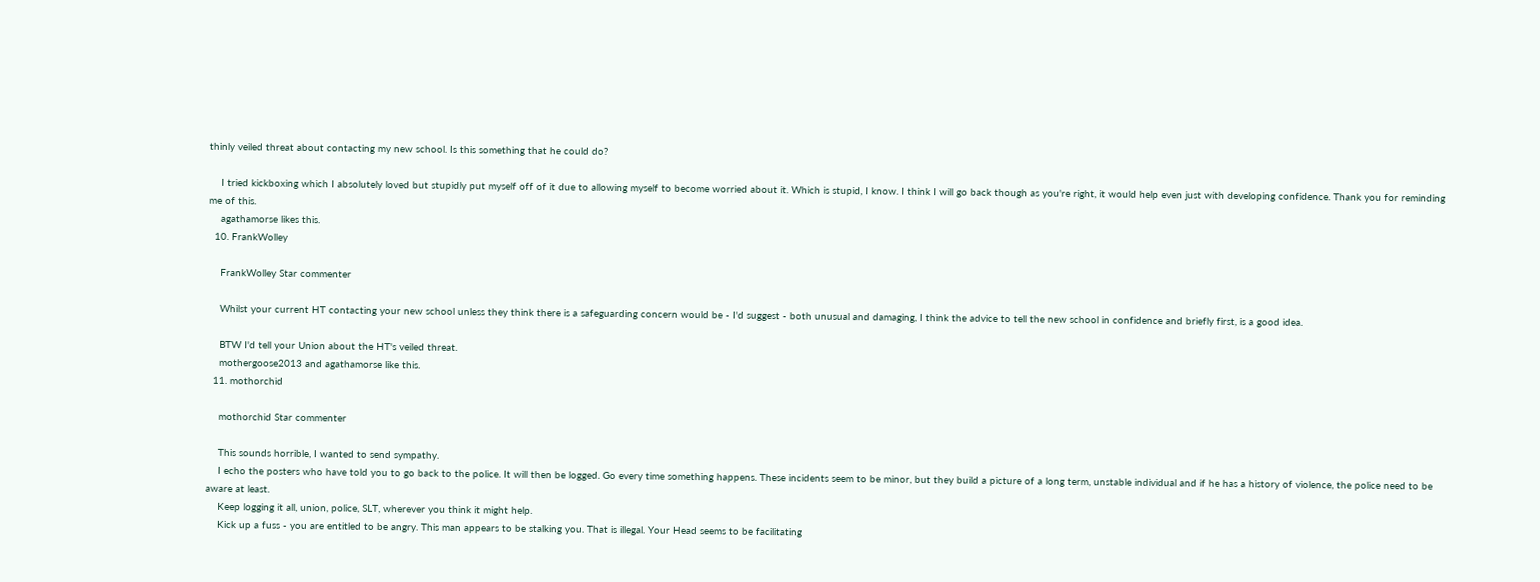thinly veiled threat about contacting my new school. Is this something that he could do?

    I tried kickboxing which I absolutely loved but stupidly put myself off of it due to allowing myself to become worried about it. Which is stupid, I know. I think I will go back though as you're right, it would help even just with developing confidence. Thank you for reminding me of this.
    agathamorse likes this.
  10. FrankWolley

    FrankWolley Star commenter

    Whilst your current HT contacting your new school unless they think there is a safeguarding concern would be - I'd suggest - both unusual and damaging, I think the advice to tell the new school in confidence and briefly first, is a good idea.

    BTW I'd tell your Union about the HT's veiled threat.
    mothergoose2013 and agathamorse like this.
  11. mothorchid

    mothorchid Star commenter

    This sounds horrible, I wanted to send sympathy.
    I echo the posters who have told you to go back to the police. It will then be logged. Go every time something happens. These incidents seem to be minor, but they build a picture of a long term, unstable individual and if he has a history of violence, the police need to be aware at least.
    Keep logging it all, union, police, SLT, wherever you think it might help.
    Kick up a fuss - you are entitled to be angry. This man appears to be stalking you. That is illegal. Your Head seems to be facilitating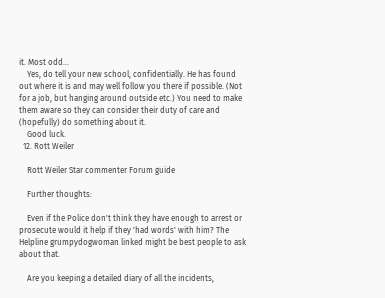it. Most odd...
    Yes, do tell your new school, confidentially. He has found out where it is and may well follow you there if possible. (Not for a job, but hanging around outside etc.) You need to make them aware so they can consider their duty of care and (hopefully) do something about it.
    Good luck.
  12. Rott Weiler

    Rott Weiler Star commenter Forum guide

    Further thoughts:

    Even if the Police don't think they have enough to arrest or prosecute would it help if they 'had words' with him? The Helpline grumpydogwoman linked might be best people to ask about that.

    Are you keeping a detailed diary of all the incidents,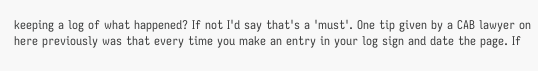keeping a log of what happened? If not I'd say that's a 'must'. One tip given by a CAB lawyer on here previously was that every time you make an entry in your log sign and date the page. If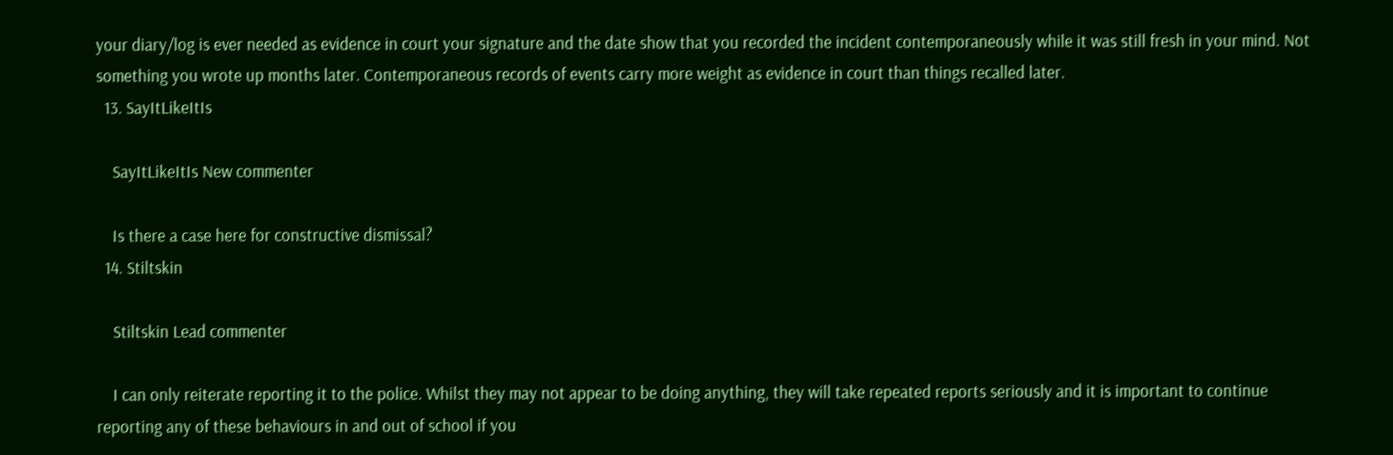your diary/log is ever needed as evidence in court your signature and the date show that you recorded the incident contemporaneously while it was still fresh in your mind. Not something you wrote up months later. Contemporaneous records of events carry more weight as evidence in court than things recalled later.
  13. SayItLikeItIs

    SayItLikeItIs New commenter

    Is there a case here for constructive dismissal?
  14. Stiltskin

    Stiltskin Lead commenter

    I can only reiterate reporting it to the police. Whilst they may not appear to be doing anything, they will take repeated reports seriously and it is important to continue reporting any of these behaviours in and out of school if you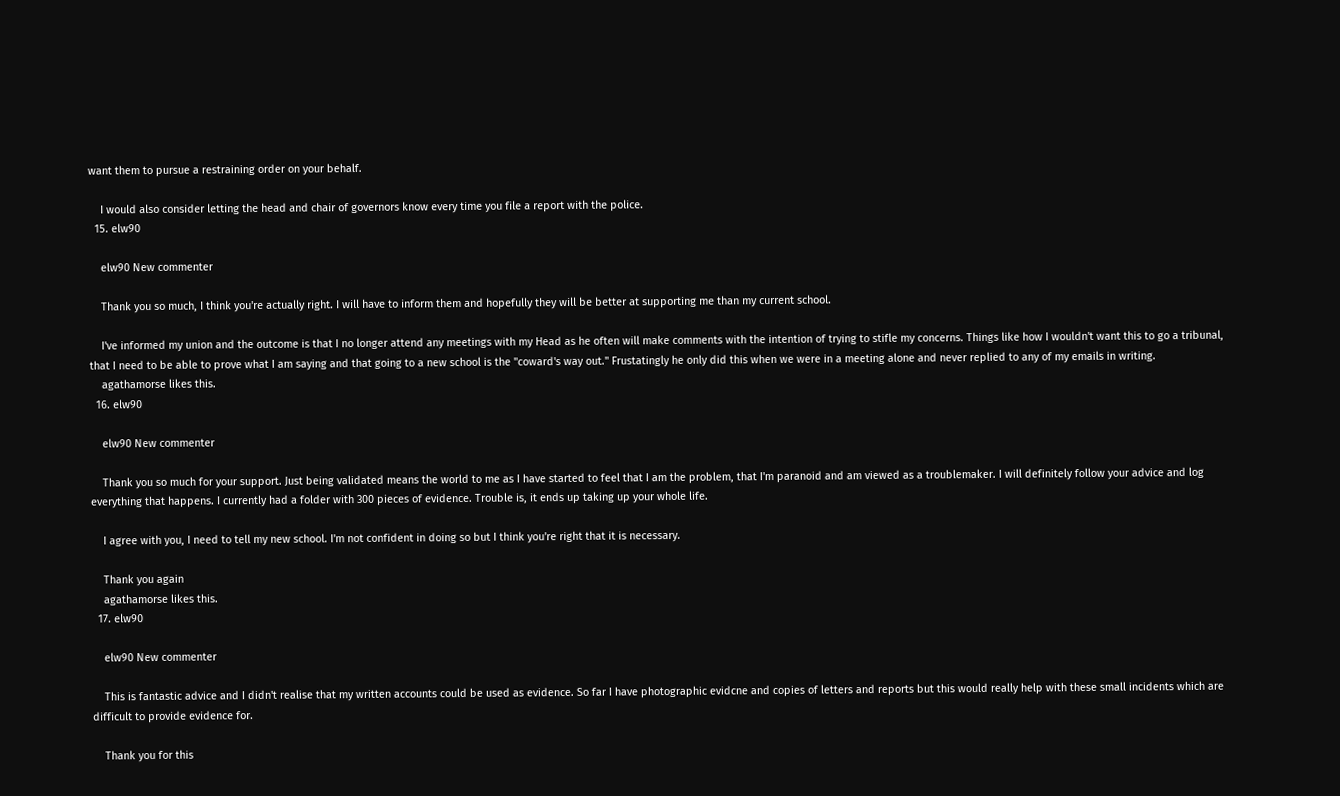want them to pursue a restraining order on your behalf.

    I would also consider letting the head and chair of governors know every time you file a report with the police.
  15. elw90

    elw90 New commenter

    Thank you so much, I think you're actually right. I will have to inform them and hopefully they will be better at supporting me than my current school.

    I've informed my union and the outcome is that I no longer attend any meetings with my Head as he often will make comments with the intention of trying to stifle my concerns. Things like how I wouldn't want this to go a tribunal, that I need to be able to prove what I am saying and that going to a new school is the "coward's way out." Frustatingly he only did this when we were in a meeting alone and never replied to any of my emails in writing.
    agathamorse likes this.
  16. elw90

    elw90 New commenter

    Thank you so much for your support. Just being validated means the world to me as I have started to feel that I am the problem, that I'm paranoid and am viewed as a troublemaker. I will definitely follow your advice and log everything that happens. I currently had a folder with 300 pieces of evidence. Trouble is, it ends up taking up your whole life.

    I agree with you, I need to tell my new school. I'm not confident in doing so but I think you're right that it is necessary.

    Thank you again
    agathamorse likes this.
  17. elw90

    elw90 New commenter

    This is fantastic advice and I didn't realise that my written accounts could be used as evidence. So far I have photographic evidcne and copies of letters and reports but this would really help with these small incidents which are difficult to provide evidence for.

    Thank you for this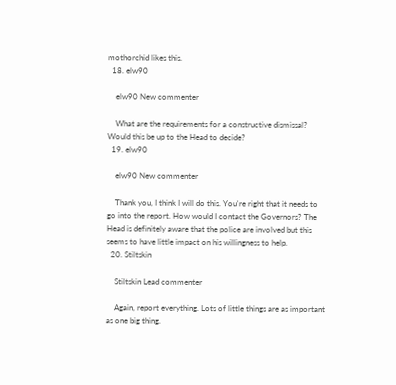mothorchid likes this.
  18. elw90

    elw90 New commenter

    What are the requirements for a constructive dismissal? Would this be up to the Head to decide?
  19. elw90

    elw90 New commenter

    Thank you, I think I will do this. You're right that it needs to go into the report. How would I contact the Governors? The Head is definitely aware that the police are involved but this seems to have little impact on his willingness to help.
  20. Stiltskin

    Stiltskin Lead commenter

    Again, report everything. Lots of little things are as important as one big thing.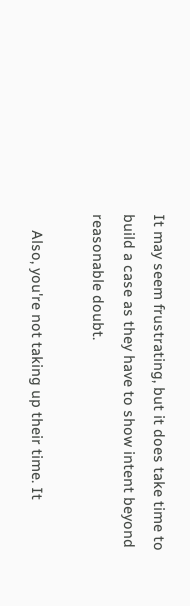It may seem frustrating, but it does take time to build a case as they have to show intent beyond reasonable doubt.

    Also, you're not taking up their time. It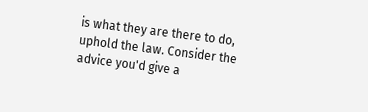is what they are there to do, uphold the law. Consider the advice you'd give a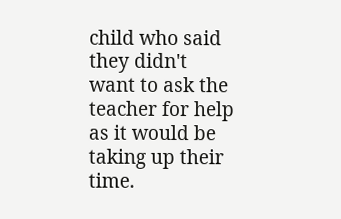child who said they didn't want to ask the teacher for help as it would be taking up their time.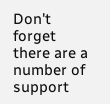Don't forget there are a number of support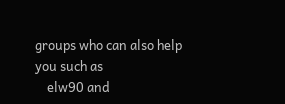groups who can also help you such as
    elw90 and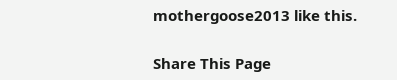mothergoose2013 like this.

Share This Page